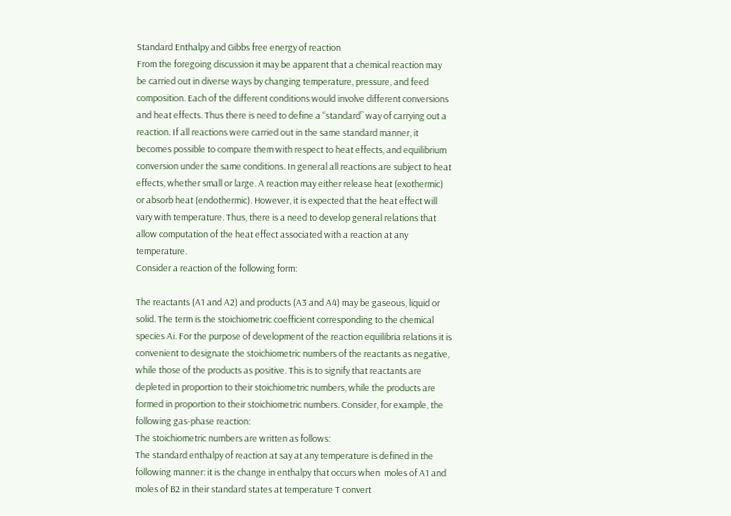Standard Enthalpy and Gibbs free energy of reaction
From the foregoing discussion it may be apparent that a chemical reaction may be carried out in diverse ways by changing temperature, pressure, and feed composition. Each of the different conditions would involve different conversions and heat effects. Thus there is need to define a “standard” way of carrying out a reaction. If all reactions were carried out in the same standard manner, it becomes possible to compare them with respect to heat effects, and equilibrium conversion under the same conditions. In general all reactions are subject to heat effects, whether small or large. A reaction may either release heat (exothermic) or absorb heat (endothermic). However, it is expected that the heat effect will vary with temperature. Thus, there is a need to develop general relations that allow computation of the heat effect associated with a reaction at any temperature.
Consider a reaction of the following form:

The reactants (A1 and A2) and products (A3 and A4) may be gaseous, liquid or solid. The term is the stoichiometric coefficient corresponding to the chemical species Ai. For the purpose of development of the reaction equilibria relations it is convenient to designate the stoichiometric numbers of the reactants as negative, while those of the products as positive. This is to signify that reactants are depleted in proportion to their stoichiometric numbers, while the products are formed in proportion to their stoichiometric numbers. Consider, for example, the following gas-phase reaction:
The stoichiometric numbers are written as follows:
The standard enthalpy of reaction at say at any temperature is defined in the following manner: it is the change in enthalpy that occurs when  moles of A1 and  moles of B2 in their standard states at temperature T convert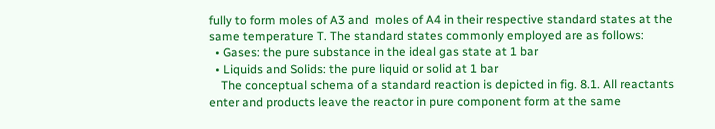fully to form moles of A3 and  moles of A4 in their respective standard states at the same temperature T. The standard states commonly employed are as follows:
  • Gases: the pure substance in the ideal gas state at 1 bar
  • Liquids and Solids: the pure liquid or solid at 1 bar
    The conceptual schema of a standard reaction is depicted in fig. 8.1. All reactants enter and products leave the reactor in pure component form at the same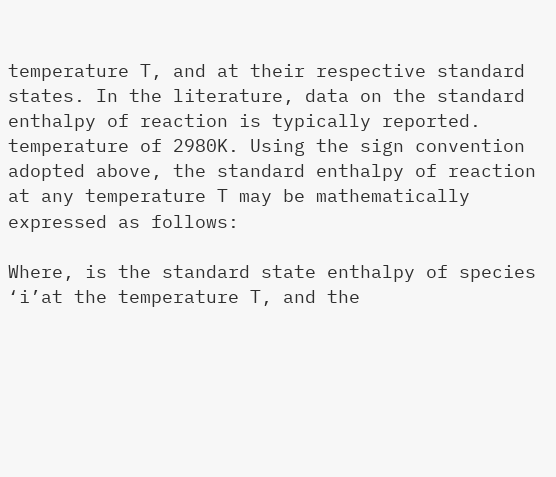temperature T, and at their respective standard states. In the literature, data on the standard enthalpy of reaction is typically reported.
temperature of 2980K. Using the sign convention adopted above, the standard enthalpy of reaction at any temperature T may be mathematically expressed as follows:

Where, is the standard state enthalpy of species ‘i’at the temperature T, and the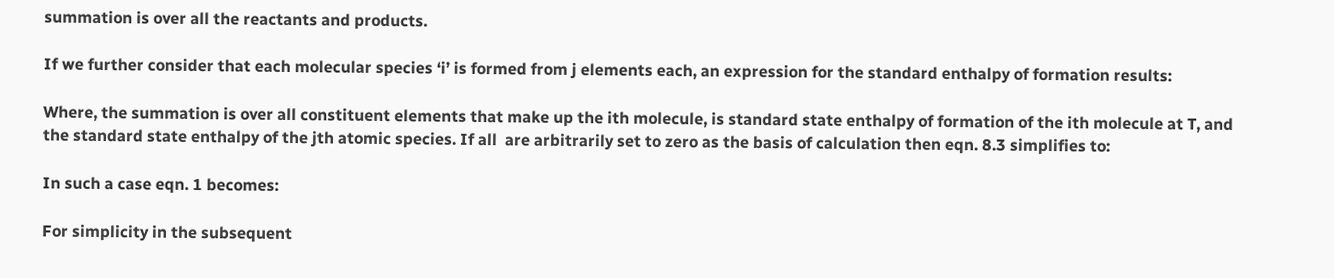summation is over all the reactants and products.

If we further consider that each molecular species ‘i’ is formed from j elements each, an expression for the standard enthalpy of formation results:

Where, the summation is over all constituent elements that make up the ith molecule, is standard state enthalpy of formation of the ith molecule at T, and  the standard state enthalpy of the jth atomic species. If all  are arbitrarily set to zero as the basis of calculation then eqn. 8.3 simplifies to:

In such a case eqn. 1 becomes:

For simplicity in the subsequent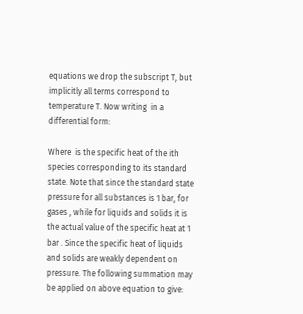equations we drop the subscript T, but implicitly all terms correspond to temperature T. Now writing  in a differential form:

Where  is the specific heat of the ith species corresponding to its standard state. Note that since the standard state pressure for all substances is 1 bar, for gases , while for liquids and solids it is the actual value of the specific heat at 1 bar . Since the specific heat of liquids and solids are weakly dependent on pressure. The following summation may be applied on above equation to give: